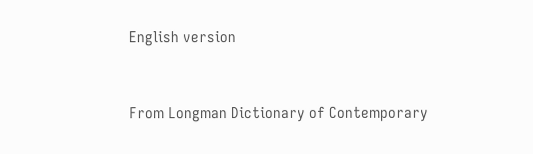English version


From Longman Dictionary of Contemporary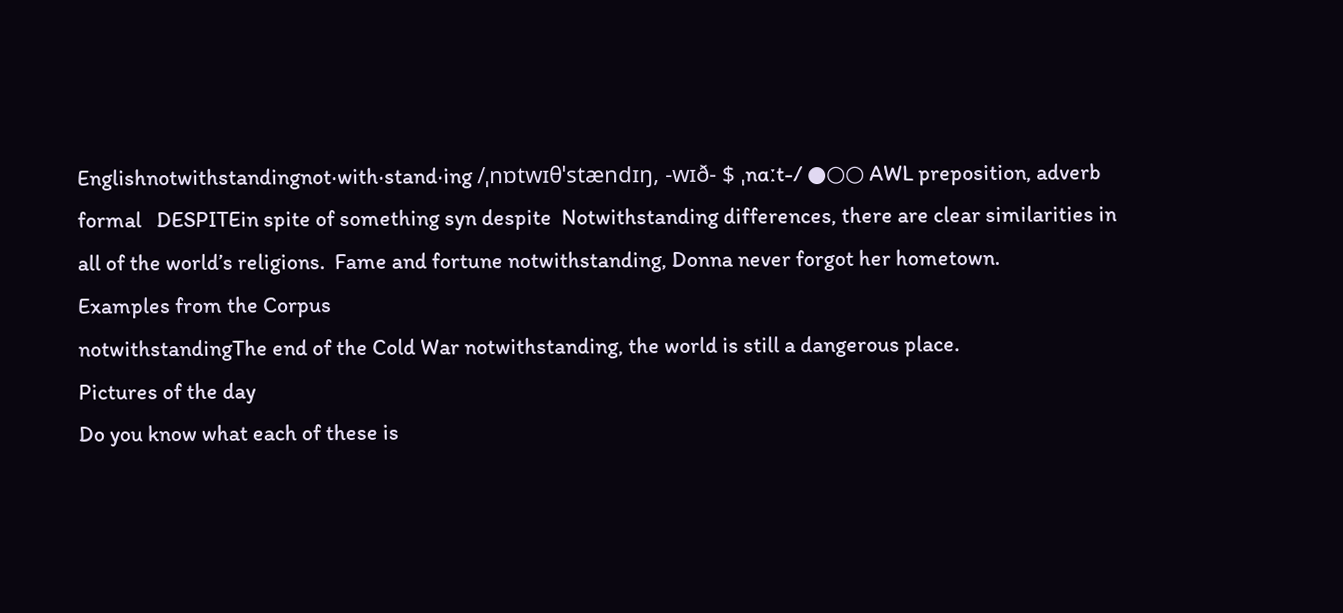Englishnotwithstandingnot‧with‧stand‧ing /ˌnɒtwɪθˈstændɪŋ, -wɪð- $ ˌnɑːt-/ ●○○ AWL preposition, adverb formal   DESPITEin spite of something syn despite  Notwithstanding differences, there are clear similarities in all of the world’s religions.  Fame and fortune notwithstanding, Donna never forgot her hometown.
Examples from the Corpus
notwithstandingThe end of the Cold War notwithstanding, the world is still a dangerous place.
Pictures of the day
Do you know what each of these is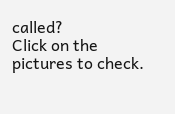called?
Click on the pictures to check.